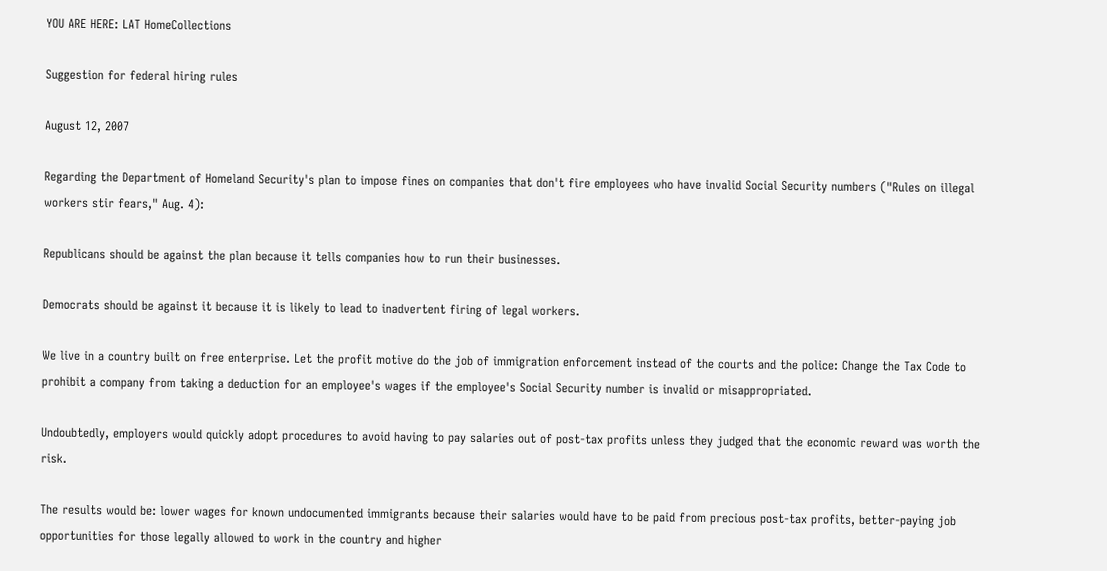YOU ARE HERE: LAT HomeCollections

Suggestion for federal hiring rules

August 12, 2007

Regarding the Department of Homeland Security's plan to impose fines on companies that don't fire employees who have invalid Social Security numbers ("Rules on illegal workers stir fears," Aug. 4):

Republicans should be against the plan because it tells companies how to run their businesses.

Democrats should be against it because it is likely to lead to inadvertent firing of legal workers.

We live in a country built on free enterprise. Let the profit motive do the job of immigration enforcement instead of the courts and the police: Change the Tax Code to prohibit a company from taking a deduction for an employee's wages if the employee's Social Security number is invalid or misappropriated.

Undoubtedly, employers would quickly adopt procedures to avoid having to pay salaries out of post-tax profits unless they judged that the economic reward was worth the risk.

The results would be: lower wages for known undocumented immigrants because their salaries would have to be paid from precious post-tax profits, better-paying job opportunities for those legally allowed to work in the country and higher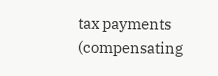tax payments (compensating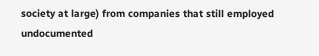society at large) from companies that still employed undocumented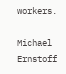workers.

Michael Ernstoff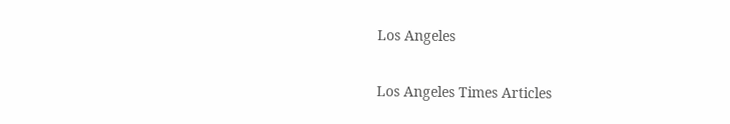Los Angeles

Los Angeles Times Articles